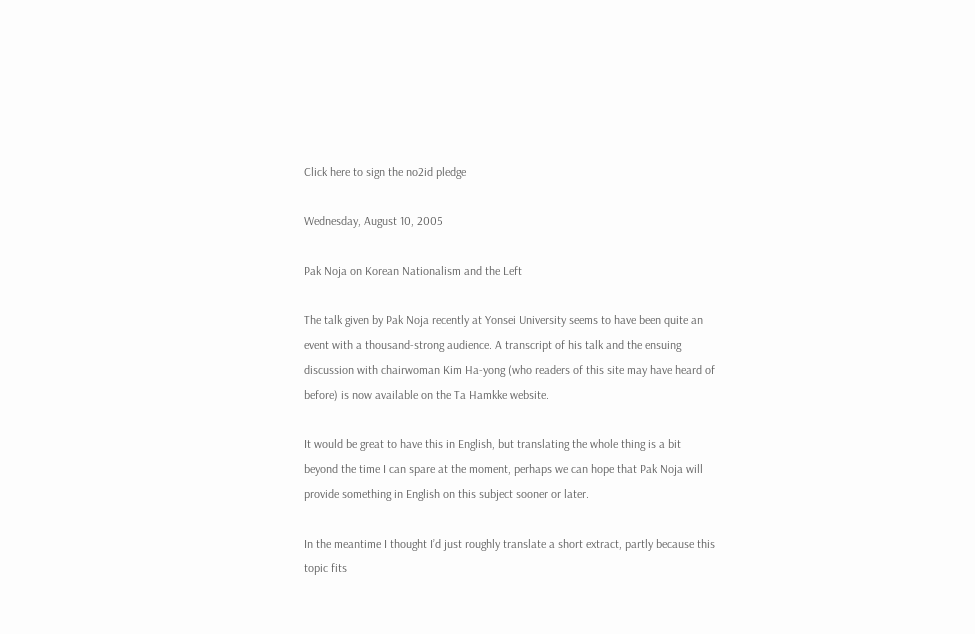Click here to sign the no2id pledge

Wednesday, August 10, 2005

Pak Noja on Korean Nationalism and the Left

The talk given by Pak Noja recently at Yonsei University seems to have been quite an event with a thousand-strong audience. A transcript of his talk and the ensuing discussion with chairwoman Kim Ha-yong (who readers of this site may have heard of before) is now available on the Ta Hamkke website.

It would be great to have this in English, but translating the whole thing is a bit beyond the time I can spare at the moment, perhaps we can hope that Pak Noja will provide something in English on this subject sooner or later.

In the meantime I thought I’d just roughly translate a short extract, partly because this topic fits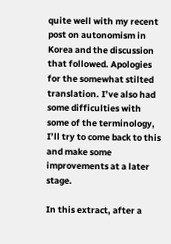quite well with my recent post on autonomism in Korea and the discussion that followed. Apologies for the somewhat stilted translation. I’ve also had some difficulties with some of the terminology, I’ll try to come back to this and make some improvements at a later stage.

In this extract, after a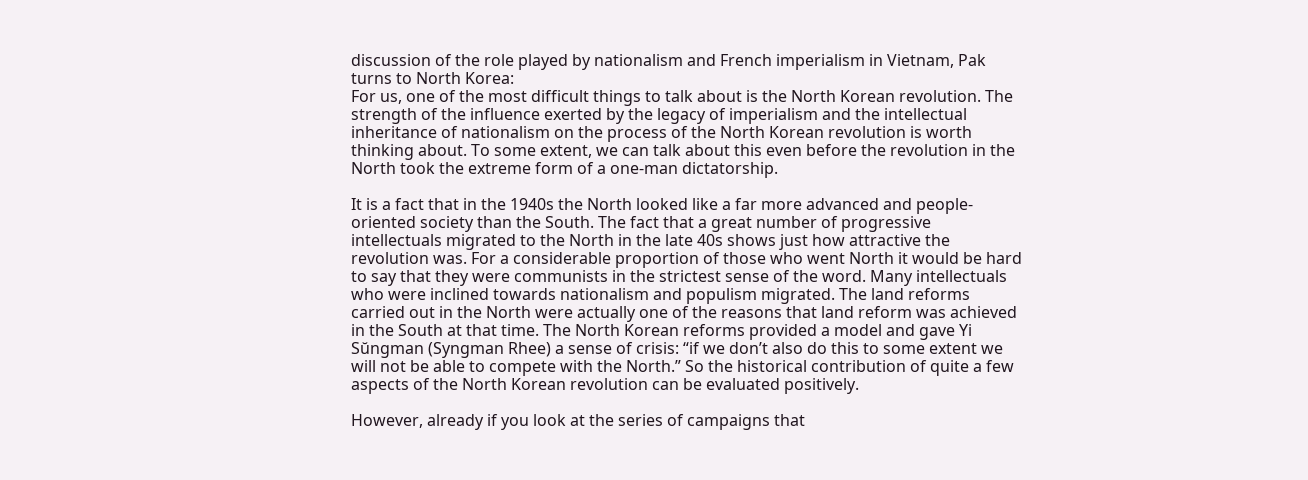discussion of the role played by nationalism and French imperialism in Vietnam, Pak turns to North Korea:
For us, one of the most difficult things to talk about is the North Korean revolution. The strength of the influence exerted by the legacy of imperialism and the intellectual inheritance of nationalism on the process of the North Korean revolution is worth thinking about. To some extent, we can talk about this even before the revolution in the North took the extreme form of a one-man dictatorship.

It is a fact that in the 1940s the North looked like a far more advanced and people-oriented society than the South. The fact that a great number of progressive intellectuals migrated to the North in the late 40s shows just how attractive the revolution was. For a considerable proportion of those who went North it would be hard to say that they were communists in the strictest sense of the word. Many intellectuals who were inclined towards nationalism and populism migrated. The land reforms carried out in the North were actually one of the reasons that land reform was achieved in the South at that time. The North Korean reforms provided a model and gave Yi Sŭngman (Syngman Rhee) a sense of crisis: “if we don’t also do this to some extent we will not be able to compete with the North.” So the historical contribution of quite a few aspects of the North Korean revolution can be evaluated positively.

However, already if you look at the series of campaigns that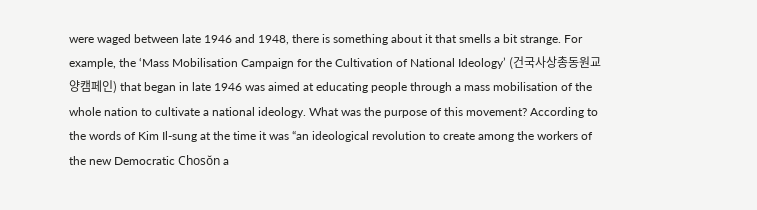were waged between late 1946 and 1948, there is something about it that smells a bit strange. For example, the ‘Mass Mobilisation Campaign for the Cultivation of National Ideology’ (건국사상총동원교양캠페인) that began in late 1946 was aimed at educating people through a mass mobilisation of the whole nation to cultivate a national ideology. What was the purpose of this movement? According to the words of Kim Il-sung at the time it was “an ideological revolution to create among the workers of the new Democratic Chosŏn a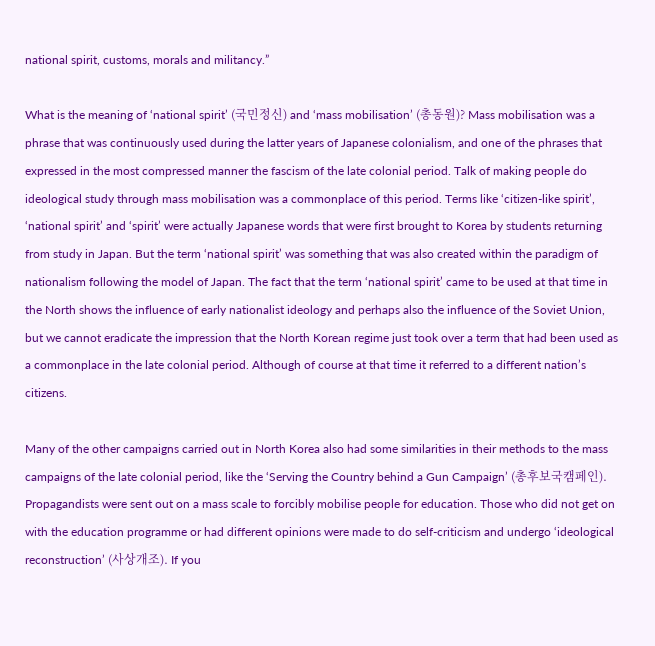national spirit, customs, morals and militancy.”

What is the meaning of ‘national spirit’ (국민정신) and ‘mass mobilisation’ (총동원)? Mass mobilisation was a phrase that was continuously used during the latter years of Japanese colonialism, and one of the phrases that expressed in the most compressed manner the fascism of the late colonial period. Talk of making people do ideological study through mass mobilisation was a commonplace of this period. Terms like ‘citizen-like spirit’, ‘national spirit’ and ‘spirit’ were actually Japanese words that were first brought to Korea by students returning from study in Japan. But the term ‘national spirit’ was something that was also created within the paradigm of nationalism following the model of Japan. The fact that the term ‘national spirit’ came to be used at that time in the North shows the influence of early nationalist ideology and perhaps also the influence of the Soviet Union, but we cannot eradicate the impression that the North Korean regime just took over a term that had been used as a commonplace in the late colonial period. Although of course at that time it referred to a different nation’s citizens.

Many of the other campaigns carried out in North Korea also had some similarities in their methods to the mass campaigns of the late colonial period, like the ‘Serving the Country behind a Gun Campaign’ (총후보국캠페인). Propagandists were sent out on a mass scale to forcibly mobilise people for education. Those who did not get on with the education programme or had different opinions were made to do self-criticism and undergo ‘ideological reconstruction’ (사상개조). If you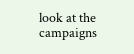look at the campaigns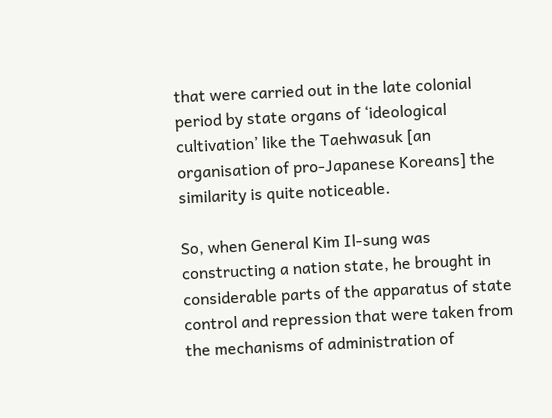that were carried out in the late colonial period by state organs of ‘ideological cultivation’ like the Taehwasuk [an organisation of pro-Japanese Koreans] the similarity is quite noticeable.

So, when General Kim Il-sung was constructing a nation state, he brought in considerable parts of the apparatus of state control and repression that were taken from the mechanisms of administration of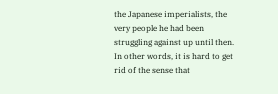the Japanese imperialists, the very people he had been struggling against up until then. In other words, it is hard to get rid of the sense that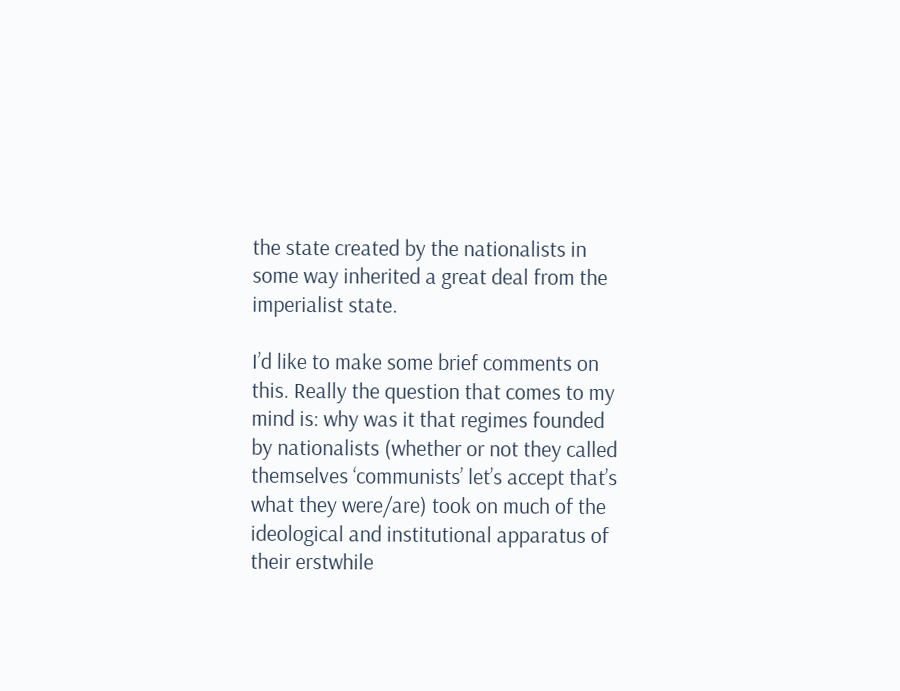the state created by the nationalists in some way inherited a great deal from the imperialist state.

I’d like to make some brief comments on this. Really the question that comes to my mind is: why was it that regimes founded by nationalists (whether or not they called themselves ‘communists’ let’s accept that’s what they were/are) took on much of the ideological and institutional apparatus of their erstwhile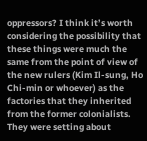oppressors? I think it’s worth considering the possibility that these things were much the same from the point of view of the new rulers (Kim Il-sung, Ho Chi-min or whoever) as the factories that they inherited from the former colonialists. They were setting about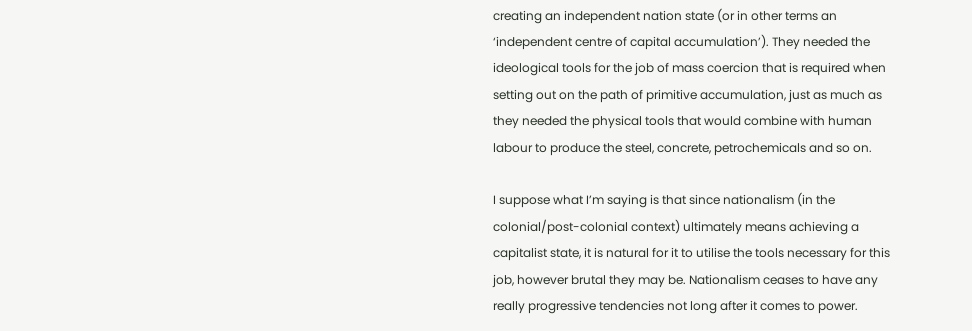creating an independent nation state (or in other terms an ‘independent centre of capital accumulation’). They needed the ideological tools for the job of mass coercion that is required when setting out on the path of primitive accumulation, just as much as they needed the physical tools that would combine with human labour to produce the steel, concrete, petrochemicals and so on.

I suppose what I’m saying is that since nationalism (in the colonial/post-colonial context) ultimately means achieving a capitalist state, it is natural for it to utilise the tools necessary for this job, however brutal they may be. Nationalism ceases to have any really progressive tendencies not long after it comes to power.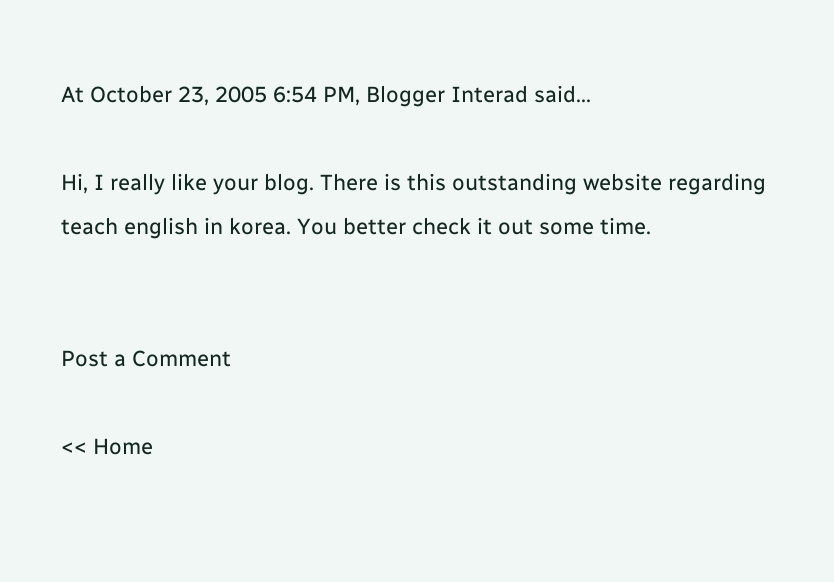At October 23, 2005 6:54 PM, Blogger Interad said...

Hi, I really like your blog. There is this outstanding website regarding teach english in korea. You better check it out some time.


Post a Comment

<< Home